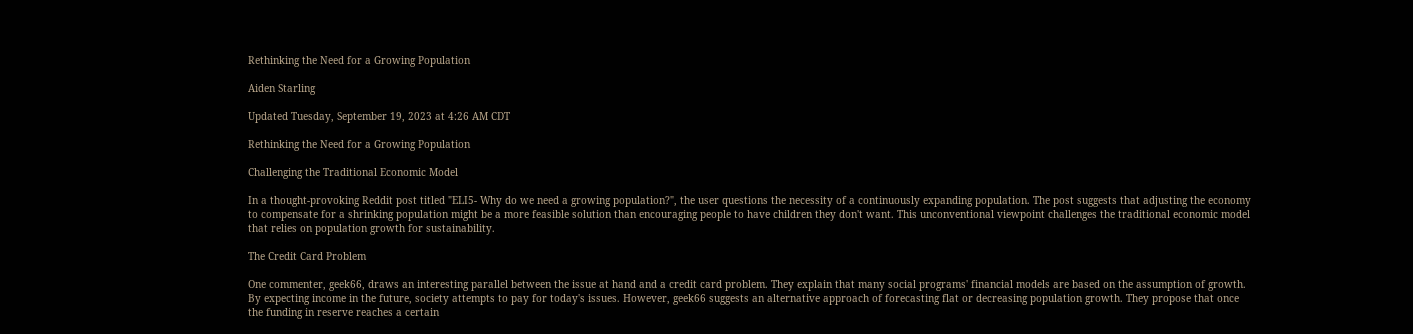Rethinking the Need for a Growing Population

Aiden Starling

Updated Tuesday, September 19, 2023 at 4:26 AM CDT

Rethinking the Need for a Growing Population

Challenging the Traditional Economic Model

In a thought-provoking Reddit post titled "ELI5- Why do we need a growing population?", the user questions the necessity of a continuously expanding population. The post suggests that adjusting the economy to compensate for a shrinking population might be a more feasible solution than encouraging people to have children they don't want. This unconventional viewpoint challenges the traditional economic model that relies on population growth for sustainability.

The Credit Card Problem

One commenter, geek66, draws an interesting parallel between the issue at hand and a credit card problem. They explain that many social programs' financial models are based on the assumption of growth. By expecting income in the future, society attempts to pay for today's issues. However, geek66 suggests an alternative approach of forecasting flat or decreasing population growth. They propose that once the funding in reserve reaches a certain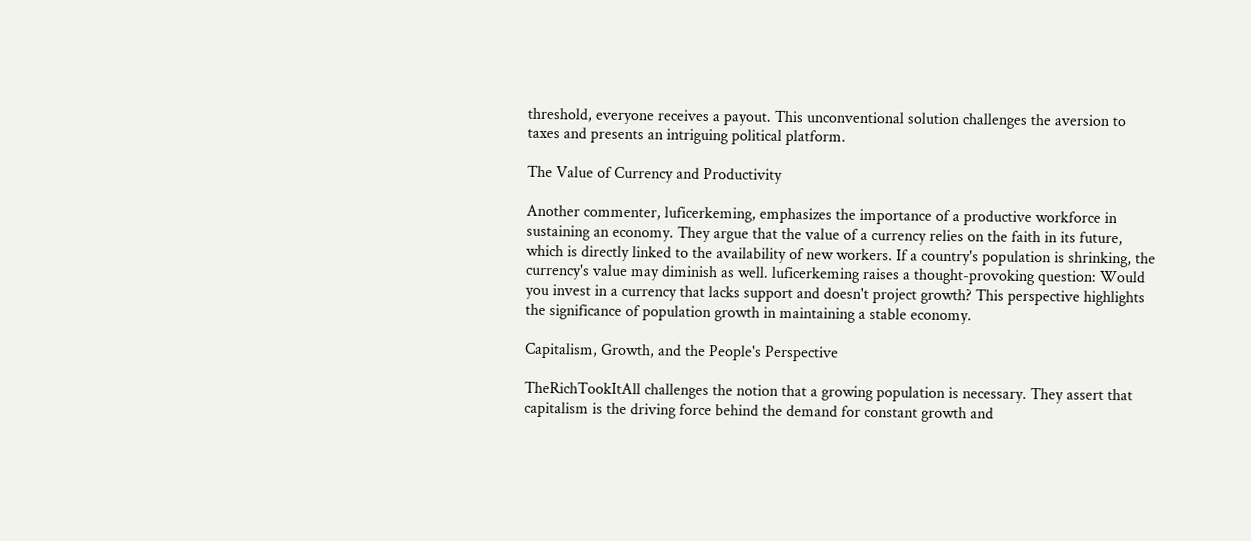threshold, everyone receives a payout. This unconventional solution challenges the aversion to taxes and presents an intriguing political platform.

The Value of Currency and Productivity

Another commenter, luficerkeming, emphasizes the importance of a productive workforce in sustaining an economy. They argue that the value of a currency relies on the faith in its future, which is directly linked to the availability of new workers. If a country's population is shrinking, the currency's value may diminish as well. luficerkeming raises a thought-provoking question: Would you invest in a currency that lacks support and doesn't project growth? This perspective highlights the significance of population growth in maintaining a stable economy.

Capitalism, Growth, and the People's Perspective

TheRichTookItAll challenges the notion that a growing population is necessary. They assert that capitalism is the driving force behind the demand for constant growth and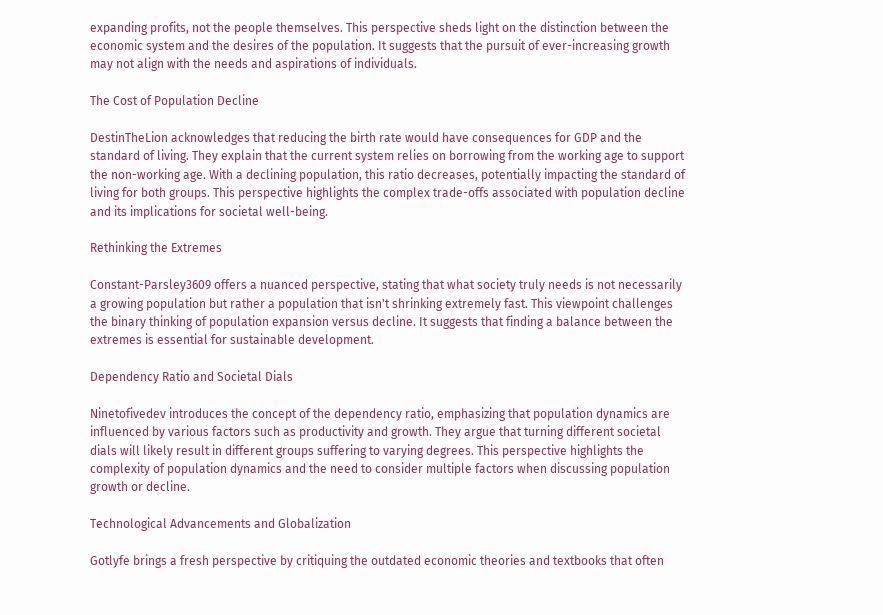expanding profits, not the people themselves. This perspective sheds light on the distinction between the economic system and the desires of the population. It suggests that the pursuit of ever-increasing growth may not align with the needs and aspirations of individuals.

The Cost of Population Decline

DestinTheLion acknowledges that reducing the birth rate would have consequences for GDP and the standard of living. They explain that the current system relies on borrowing from the working age to support the non-working age. With a declining population, this ratio decreases, potentially impacting the standard of living for both groups. This perspective highlights the complex trade-offs associated with population decline and its implications for societal well-being.

Rethinking the Extremes

Constant-Parsley3609 offers a nuanced perspective, stating that what society truly needs is not necessarily a growing population but rather a population that isn't shrinking extremely fast. This viewpoint challenges the binary thinking of population expansion versus decline. It suggests that finding a balance between the extremes is essential for sustainable development.

Dependency Ratio and Societal Dials

Ninetofivedev introduces the concept of the dependency ratio, emphasizing that population dynamics are influenced by various factors such as productivity and growth. They argue that turning different societal dials will likely result in different groups suffering to varying degrees. This perspective highlights the complexity of population dynamics and the need to consider multiple factors when discussing population growth or decline.

Technological Advancements and Globalization

Gotlyfe brings a fresh perspective by critiquing the outdated economic theories and textbooks that often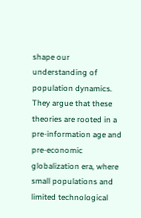shape our understanding of population dynamics. They argue that these theories are rooted in a pre-information age and pre-economic globalization era, where small populations and limited technological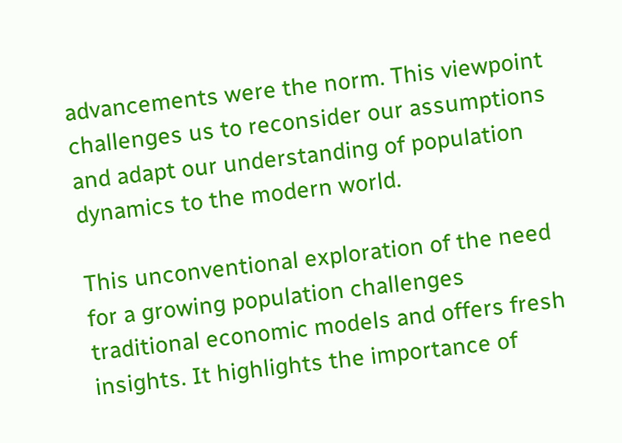advancements were the norm. This viewpoint challenges us to reconsider our assumptions and adapt our understanding of population dynamics to the modern world.

This unconventional exploration of the need for a growing population challenges traditional economic models and offers fresh insights. It highlights the importance of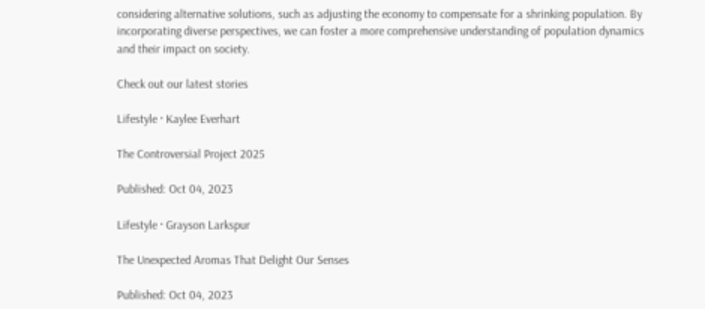considering alternative solutions, such as adjusting the economy to compensate for a shrinking population. By incorporating diverse perspectives, we can foster a more comprehensive understanding of population dynamics and their impact on society.

Check out our latest stories

Lifestyle · Kaylee Everhart

The Controversial Project 2025

Published: Oct 04, 2023

Lifestyle · Grayson Larkspur

The Unexpected Aromas That Delight Our Senses

Published: Oct 04, 2023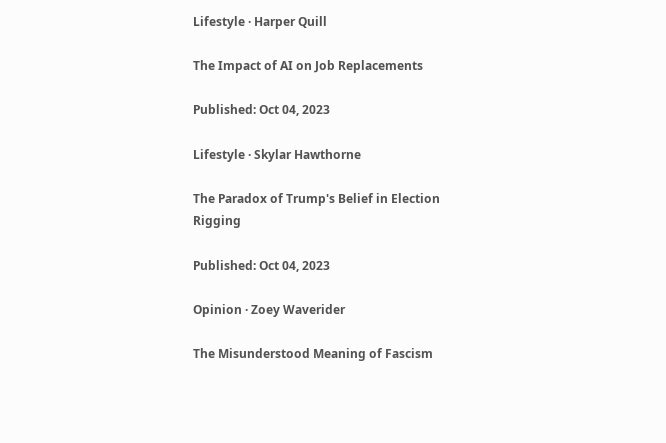Lifestyle · Harper Quill

The Impact of AI on Job Replacements

Published: Oct 04, 2023

Lifestyle · Skylar Hawthorne

The Paradox of Trump's Belief in Election Rigging

Published: Oct 04, 2023

Opinion · Zoey Waverider

The Misunderstood Meaning of Fascism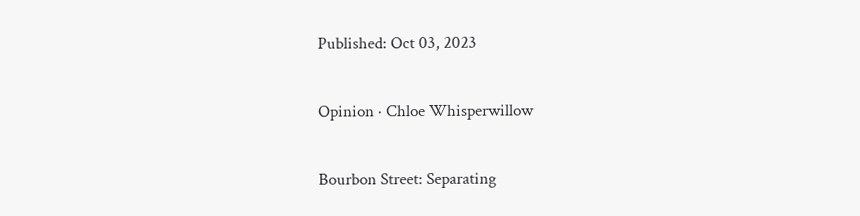Published: Oct 03, 2023

Opinion · Chloe Whisperwillow

Bourbon Street: Separating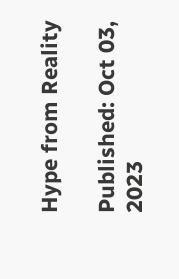Hype from Reality

Published: Oct 03, 2023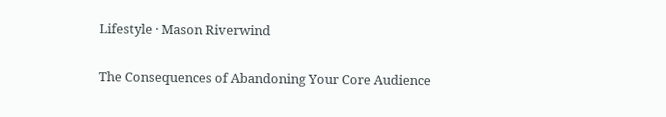Lifestyle · Mason Riverwind

The Consequences of Abandoning Your Core Audience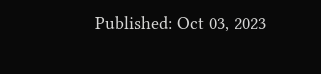Published: Oct 03, 2023